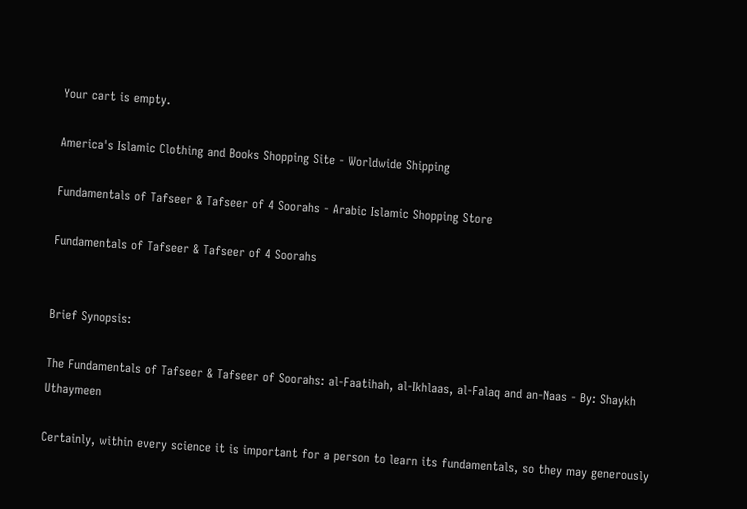Your cart is empty.

America's Islamic Clothing and Books Shopping Site - Worldwide Shipping

Fundamentals of Tafseer & Tafseer of 4 Soorahs - Arabic Islamic Shopping Store

Fundamentals of Tafseer & Tafseer of 4 Soorahs


Brief Synopsis:

The Fundamentals of Tafseer & Tafseer of Soorahs: al-Faatihah, al-Ikhlaas, al-Falaq and an-Naas - By: Shaykh Uthaymeen

Certainly, within every science it is important for a person to learn its fundamentals, so they may generously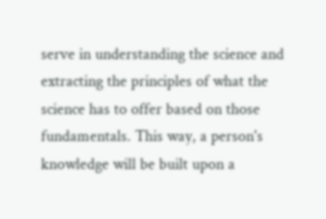serve in understanding the science and extracting the principles of what the science has to offer based on those fundamentals. This way, a person's knowledge will be built upon a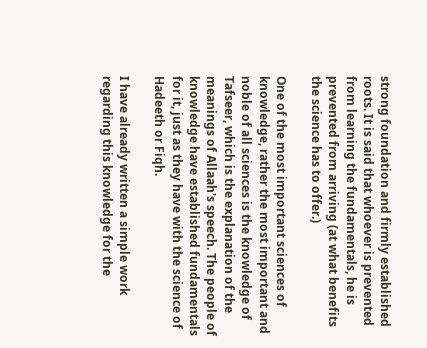strong foundation and firmly established roots. It is said that whoever is prevented from learning the fundamentals, he is prevented from arriving (at what benefits the science has to offer.)

One of the most important sciences of knowledge, rather the most important and noble of all sciences is the knowledge of Tafseer, which is the explanation of the meanings of Allaah's speech. The people of knowledge have established fundamentals for it, just as they have with the science of Hadeeth or Fiqh.

I have already written a simple work regarding this knowledge for the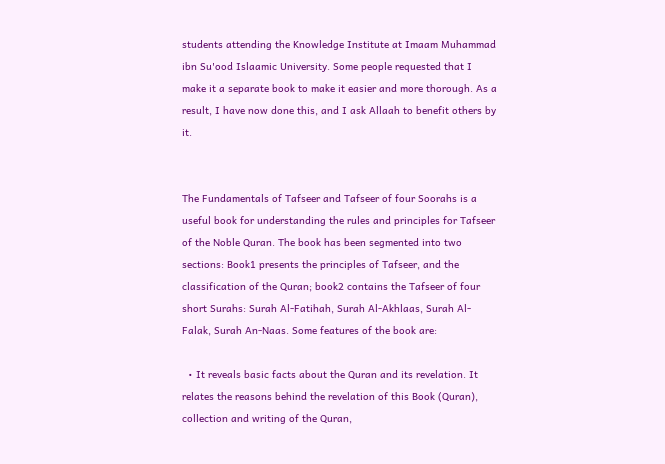students attending the Knowledge Institute at Imaam Muhammad ibn Su'ood Islaamic University. Some people requested that I make it a separate book to make it easier and more thorough. As a result, I have now done this, and I ask Allaah to benefit others by it.


The Fundamentals of Tafseer and Tafseer of four Soorahs is a useful book for understanding the rules and principles for Tafseer of the Noble Quran. The book has been segmented into two sections: Book1 presents the principles of Tafseer, and the classification of the Quran; book2 contains the Tafseer of four short Surahs: Surah Al-Fatihah, Surah Al-Akhlaas, Surah Al-Falak, Surah An-Naas. Some features of the book are:

  • It reveals basic facts about the Quran and its revelation. It relates the reasons behind the revelation of this Book (Quran), collection and writing of the Quran,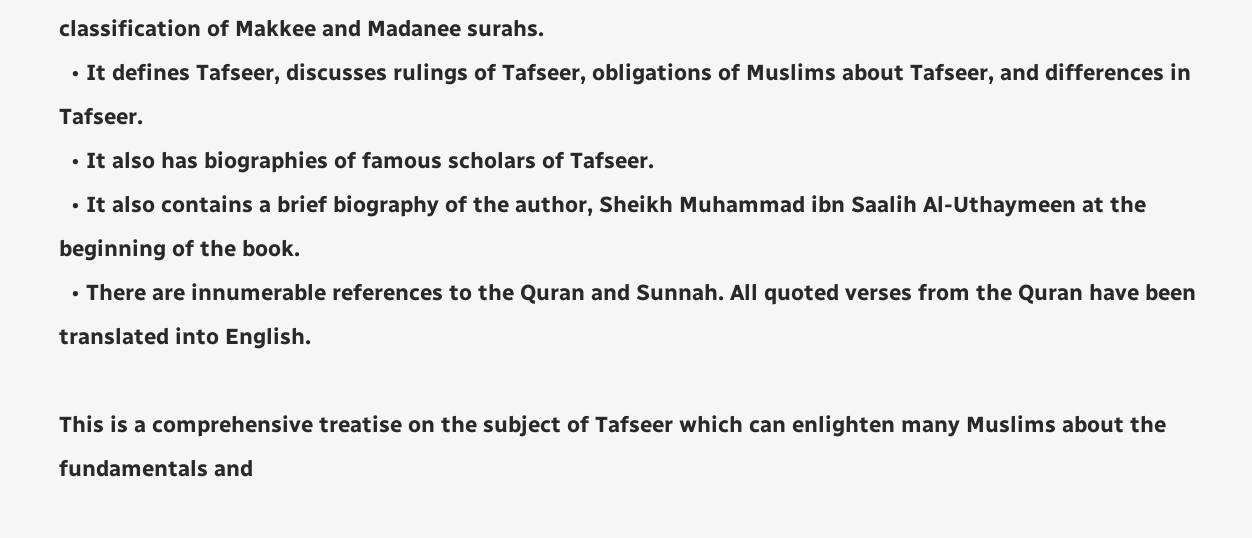classification of Makkee and Madanee surahs.
  • It defines Tafseer, discusses rulings of Tafseer, obligations of Muslims about Tafseer, and differences in Tafseer.
  • It also has biographies of famous scholars of Tafseer.
  • It also contains a brief biography of the author, Sheikh Muhammad ibn Saalih Al-Uthaymeen at the beginning of the book.
  • There are innumerable references to the Quran and Sunnah. All quoted verses from the Quran have been translated into English.

This is a comprehensive treatise on the subject of Tafseer which can enlighten many Muslims about the fundamentals and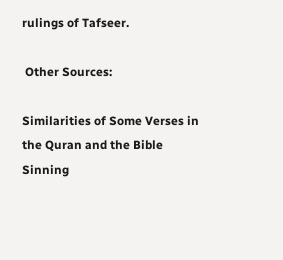rulings of Tafseer.

 Other Sources:

Similarities of Some Verses in the Quran and the Bible
Sinning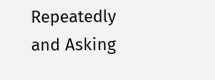Repeatedly and Asking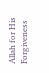Allah for His Forgiveness